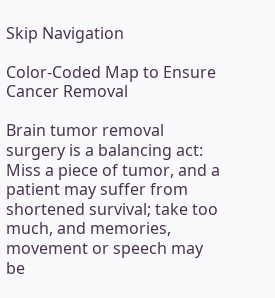Skip Navigation

Color-Coded Map to Ensure Cancer Removal

Brain tumor removal surgery is a balancing act: Miss a piece of tumor, and a patient may suffer from shortened survival; take too much, and memories, movement or speech may be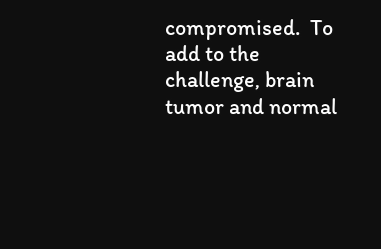compromised.  To add to the challenge, brain tumor and normal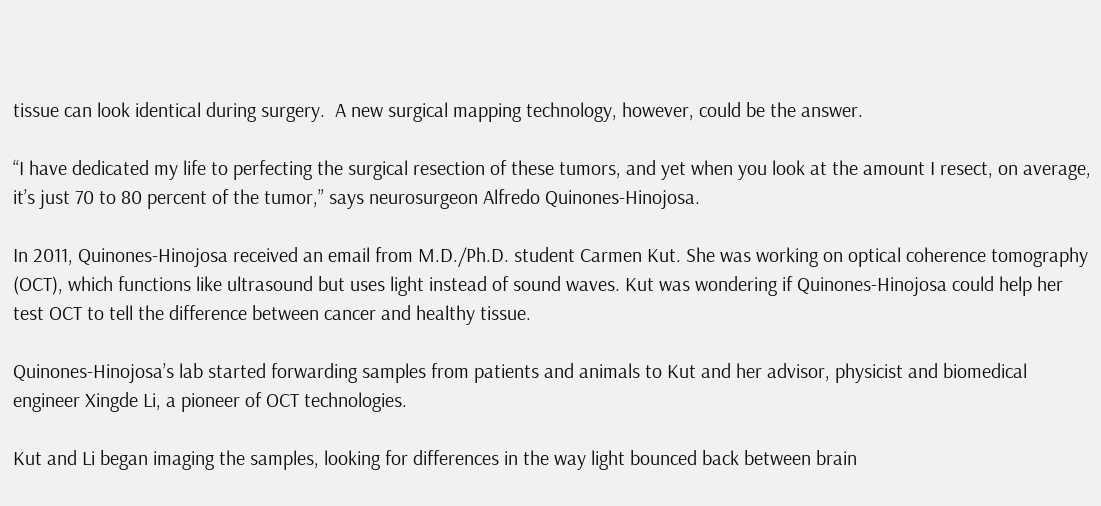tissue can look identical during surgery.  A new surgical mapping technology, however, could be the answer.

“I have dedicated my life to perfecting the surgical resection of these tumors, and yet when you look at the amount I resect, on average, it’s just 70 to 80 percent of the tumor,” says neurosurgeon Alfredo Quinones-Hinojosa.

In 2011, Quinones-Hinojosa received an email from M.D./Ph.D. student Carmen Kut. She was working on optical coherence tomography (OCT), which functions like ultrasound but uses light instead of sound waves. Kut was wondering if Quinones-Hinojosa could help her test OCT to tell the difference between cancer and healthy tissue.

Quinones-Hinojosa’s lab started forwarding samples from patients and animals to Kut and her advisor, physicist and biomedical engineer Xingde Li, a pioneer of OCT technologies.

Kut and Li began imaging the samples, looking for differences in the way light bounced back between brain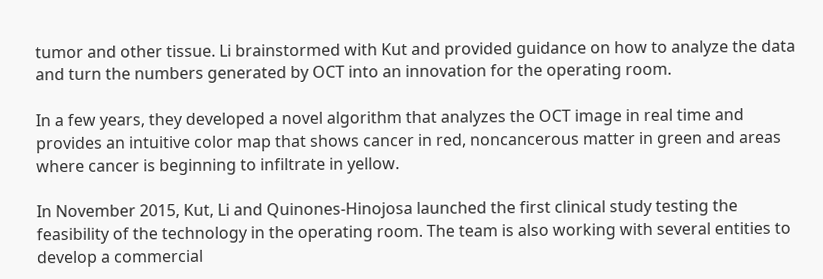tumor and other tissue. Li brainstormed with Kut and provided guidance on how to analyze the data and turn the numbers generated by OCT into an innovation for the operating room.

In a few years, they developed a novel algorithm that analyzes the OCT image in real time and provides an intuitive color map that shows cancer in red, noncancerous matter in green and areas where cancer is beginning to infiltrate in yellow.

In November 2015, Kut, Li and Quinones-Hinojosa launched the first clinical study testing the feasibility of the technology in the operating room. The team is also working with several entities to develop a commercial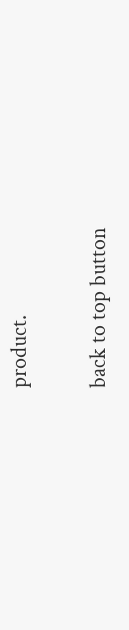product.

back to top button